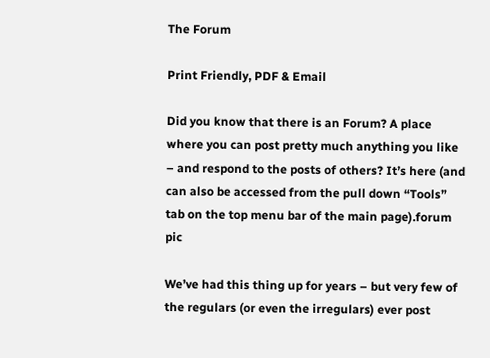The Forum

Print Friendly, PDF & Email

Did you know that there is an Forum? A place where you can post pretty much anything you like – and respond to the posts of others? It’s here (and can also be accessed from the pull down “Tools” tab on the top menu bar of the main page).forum pic

We’ve had this thing up for years – but very few of the regulars (or even the irregulars) ever post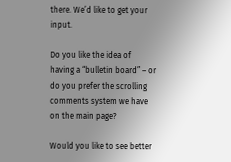there. We’d like to get your input.

Do you like the idea of having a “bulletin board” – or do you prefer the scrolling comments system we have on the main page?

Would you like to see better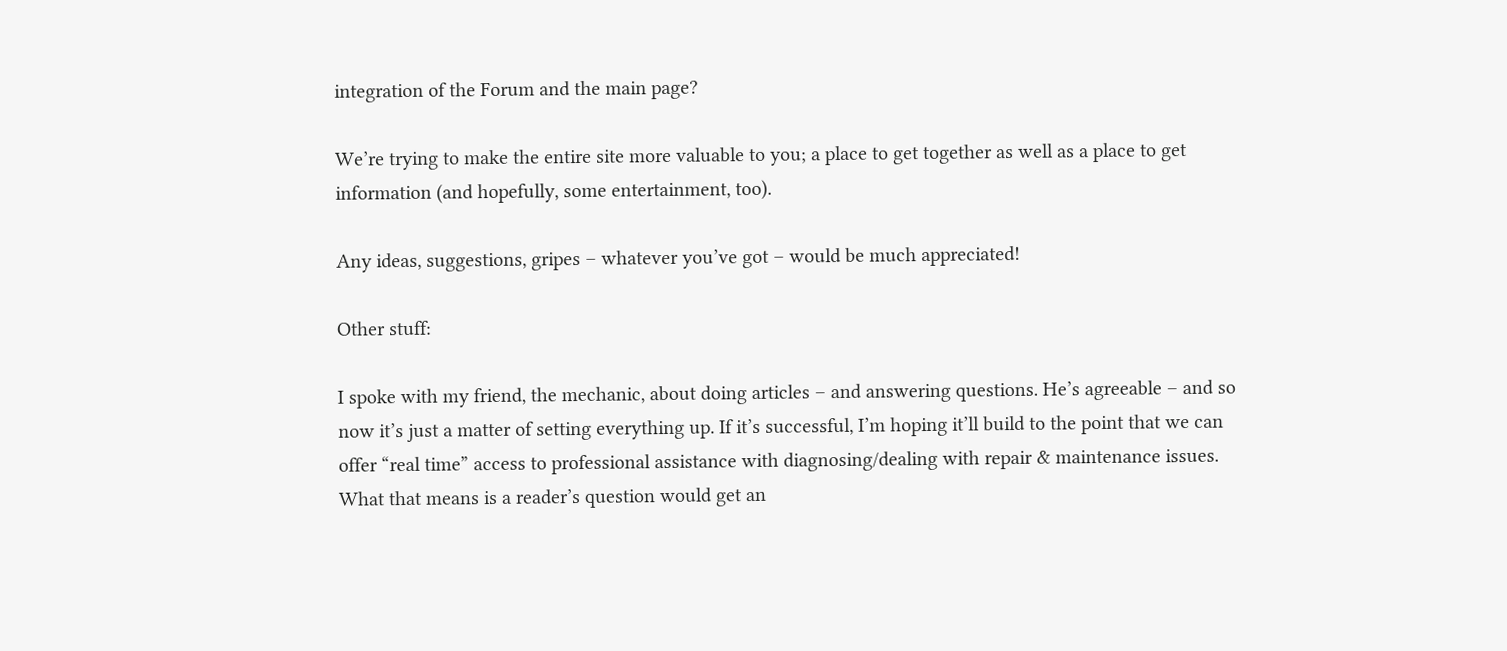integration of the Forum and the main page?

We’re trying to make the entire site more valuable to you; a place to get together as well as a place to get information (and hopefully, some entertainment, too).

Any ideas, suggestions, gripes – whatever you’ve got – would be much appreciated!

Other stuff:

I spoke with my friend, the mechanic, about doing articles – and answering questions. He’s agreeable – and so now it’s just a matter of setting everything up. If it’s successful, I’m hoping it’ll build to the point that we can offer “real time” access to professional assistance with diagnosing/dealing with repair & maintenance issues. What that means is a reader’s question would get an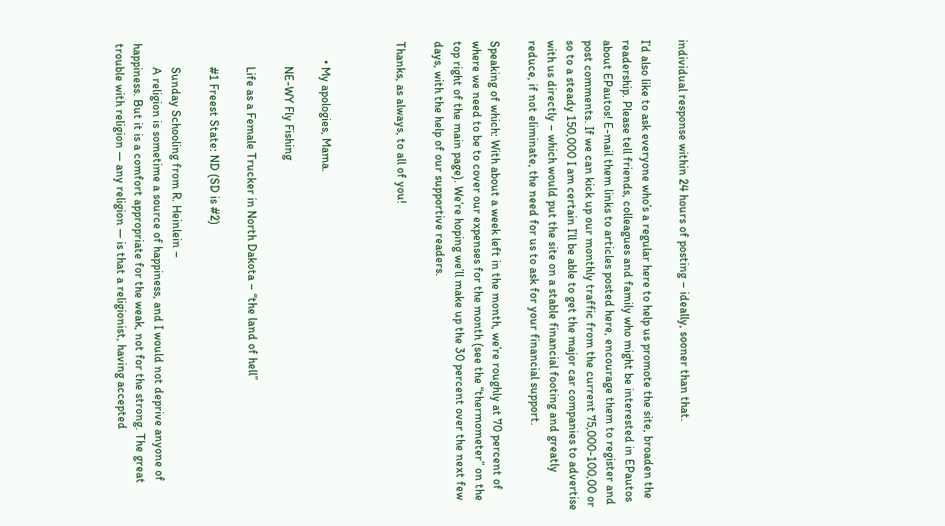individual response within 24 hours of posting – ideally, sooner than that.

I’d also like to ask everyone who’s a regular here to help us promote the site, broaden the readership. Please tell friends, colleagues and family who might be interested in EPautos about EPautos! E-mail them links to articles posted here, encourage them to register and post comments. If we can kick up our monthly traffic from the current 75,000-100,00 or so to a steady 150,000 I am certain I’ll be able to get the major car companies to advertise with us directly – which would put the site on a stable financial footing and greatly reduce, if not eliminate, the need for us to ask for your financial support.

Speaking of which: With about a week left in the month, we’re roughly at 70 percent of where we need to be to cover our expenses for the month (see the “thermometer” on the top right of the main page). We’re hoping we’ll make up the 30 percent over the next few days, with the help of our supportive readers.

Thanks, as always, to all of you!



      • My apologies, Mama.

        NE-WY Fly Fishing

        Life as a Female Trucker in North Dakota – “the land of hell”

        #1 Freest State: ND (SD is #2)

        Sunday Schooling from R. Heinlein –
        A religion is sometime a source of happiness, and I would not deprive anyone of happiness. But it is a comfort appropriate for the weak, not for the strong. The great trouble with religion — any religion — is that a religionist, having accepted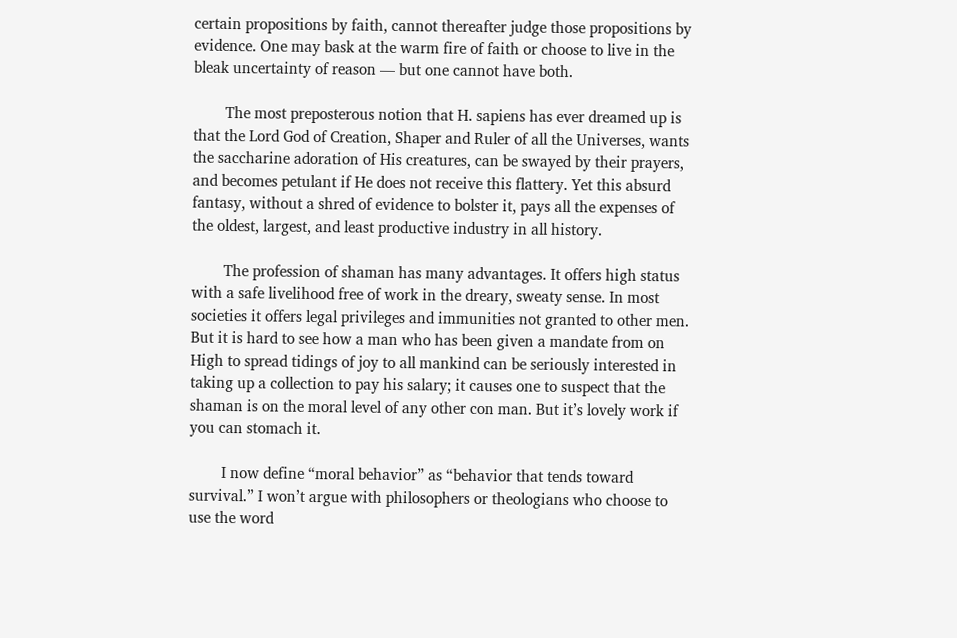certain propositions by faith, cannot thereafter judge those propositions by evidence. One may bask at the warm fire of faith or choose to live in the bleak uncertainty of reason — but one cannot have both.

        The most preposterous notion that H. sapiens has ever dreamed up is that the Lord God of Creation, Shaper and Ruler of all the Universes, wants the saccharine adoration of His creatures, can be swayed by their prayers, and becomes petulant if He does not receive this flattery. Yet this absurd fantasy, without a shred of evidence to bolster it, pays all the expenses of the oldest, largest, and least productive industry in all history.

        The profession of shaman has many advantages. It offers high status with a safe livelihood free of work in the dreary, sweaty sense. In most societies it offers legal privileges and immunities not granted to other men. But it is hard to see how a man who has been given a mandate from on High to spread tidings of joy to all mankind can be seriously interested in taking up a collection to pay his salary; it causes one to suspect that the shaman is on the moral level of any other con man. But it’s lovely work if you can stomach it.

        I now define “moral behavior” as “behavior that tends toward survival.” I won’t argue with philosophers or theologians who choose to use the word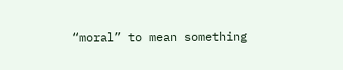“moral” to mean something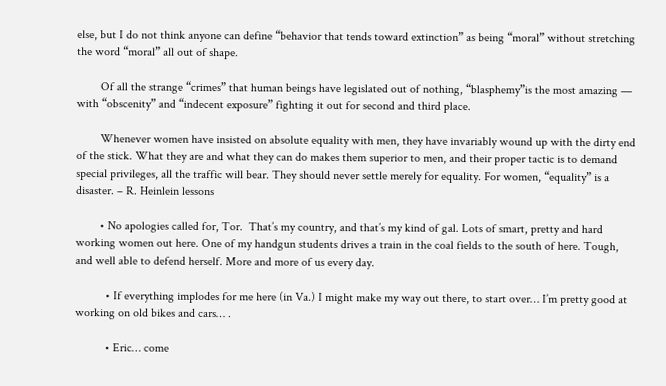else, but I do not think anyone can define “behavior that tends toward extinction” as being “moral” without stretching the word “moral” all out of shape.

        Of all the strange “crimes” that human beings have legislated out of nothing, “blasphemy”is the most amazing — with “obscenity” and “indecent exposure” fighting it out for second and third place.

        Whenever women have insisted on absolute equality with men, they have invariably wound up with the dirty end of the stick. What they are and what they can do makes them superior to men, and their proper tactic is to demand special privileges, all the traffic will bear. They should never settle merely for equality. For women, “equality” is a disaster. – R. Heinlein lessons

        • No apologies called for, Tor.  That’s my country, and that’s my kind of gal. Lots of smart, pretty and hard working women out here. One of my handgun students drives a train in the coal fields to the south of here. Tough, and well able to defend herself. More and more of us every day.

          • If everything implodes for me here (in Va.) I might make my way out there, to start over… I’m pretty good at working on old bikes and cars… .

          • Eric… come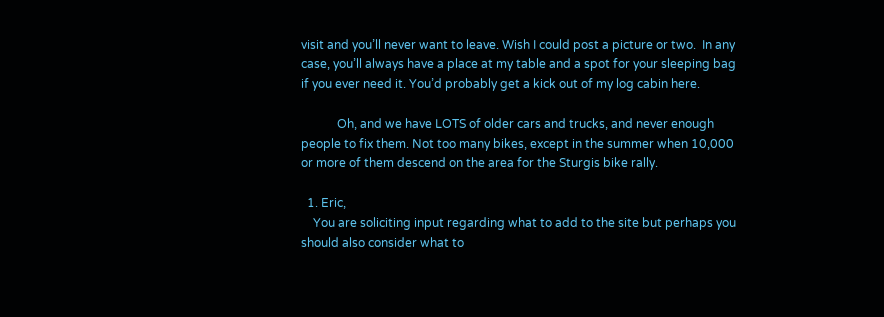visit and you’ll never want to leave. Wish I could post a picture or two.  In any case, you’ll always have a place at my table and a spot for your sleeping bag if you ever need it. You’d probably get a kick out of my log cabin here.

            Oh, and we have LOTS of older cars and trucks, and never enough people to fix them. Not too many bikes, except in the summer when 10,000 or more of them descend on the area for the Sturgis bike rally.

  1. Eric,
    You are soliciting input regarding what to add to the site but perhaps you should also consider what to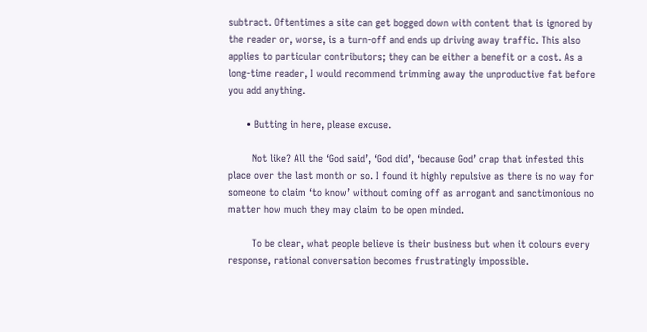subtract. Oftentimes a site can get bogged down with content that is ignored by the reader or, worse, is a turn-off and ends up driving away traffic. This also applies to particular contributors; they can be either a benefit or a cost. As a long-time reader, I would recommend trimming away the unproductive fat before you add anything.

      • Butting in here, please excuse.

        Not like? All the ‘God said’, ‘God did’, ‘because God’ crap that infested this place over the last month or so. I found it highly repulsive as there is no way for someone to claim ‘to know’ without coming off as arrogant and sanctimonious no matter how much they may claim to be open minded.

        To be clear, what people believe is their business but when it colours every response, rational conversation becomes frustratingly impossible.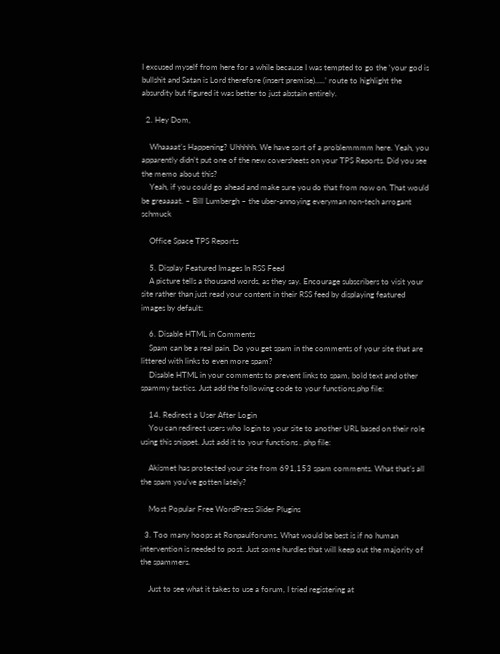I excused myself from here for a while because I was tempted to go the ‘your god is bullshit and Satan is Lord therefore (insert premise)…..’ route to highlight the absurdity but figured it was better to just abstain entirely.

  2. Hey Dom,

    Whaaaat’s Happening? Uhhhhh. We have sort of a problemmmm here. Yeah, you apparently didn’t put one of the new coversheets on your TPS Reports. Did you see the memo about this?
    Yeah, if you could go ahead and make sure you do that from now on. That would be greaaaat. – Bill Lumbergh – the uber-annoying everyman non-tech arrogant schmuck

    Office Space TPS Reports

    5. Display Featured Images In RSS Feed
    A picture tells a thousand words, as they say. Encourage subscribers to visit your site rather than just read your content in their RSS feed by displaying featured images by default:

    6. Disable HTML in Comments
    Spam can be a real pain. Do you get spam in the comments of your site that are littered with links to even more spam?
    Disable HTML in your comments to prevent links to spam, bold text and other spammy tactics. Just add the following code to your functions.php file:

    14. Redirect a User After Login
    You can redirect users who login to your site to another URL based on their role using this snippet. Just add it to your functions . php file:

    Akismet has protected your site from 691,153 spam comments. What that’s all the spam you’ve gotten lately?

    Most Popular Free WordPress Slider Plugins

  3. Too many hoops at Ronpaulforums. What would be best is if no human intervention is needed to post. Just some hurdles that will keep out the majority of the spammers.

    Just to see what it takes to use a forum, I tried registering at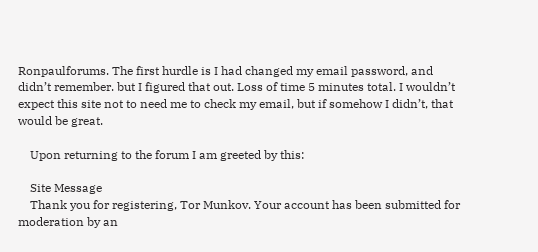Ronpaulforums. The first hurdle is I had changed my email password, and didn’t remember. but I figured that out. Loss of time 5 minutes total. I wouldn’t expect this site not to need me to check my email, but if somehow I didn’t, that would be great.

    Upon returning to the forum I am greeted by this:

    Site Message
    Thank you for registering, Tor Munkov. Your account has been submitted for moderation by an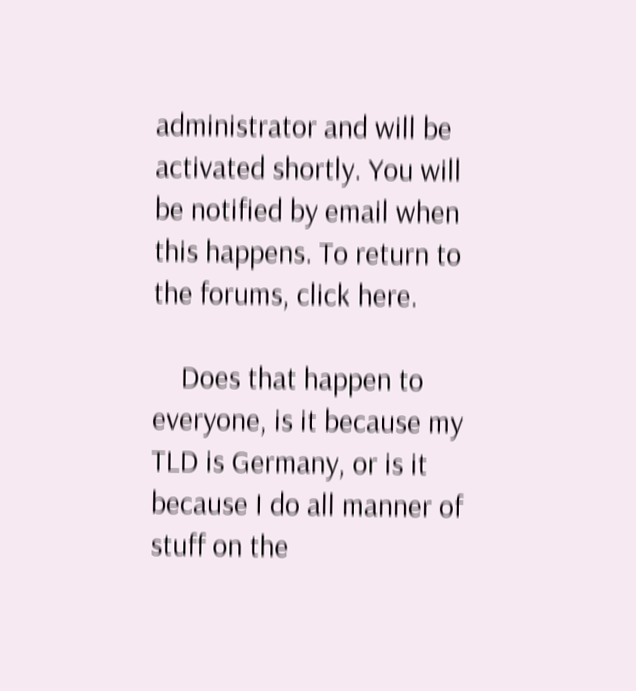administrator and will be activated shortly. You will be notified by email when this happens. To return to the forums, click here.

    Does that happen to everyone, is it because my TLD is Germany, or is it because I do all manner of stuff on the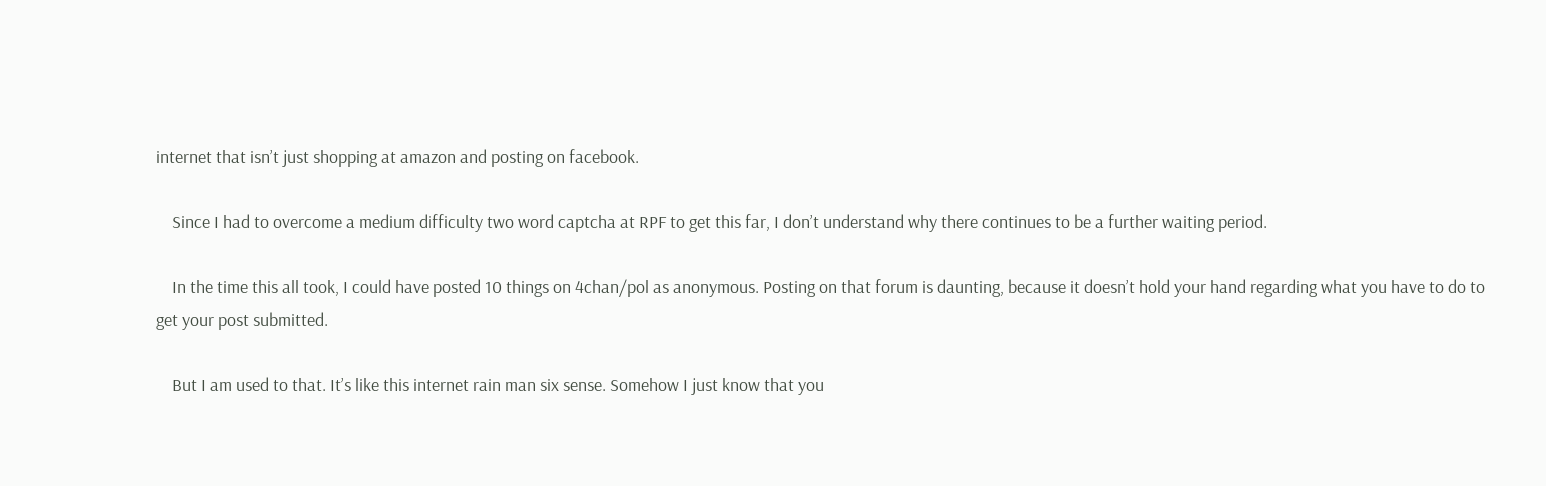internet that isn’t just shopping at amazon and posting on facebook.

    Since I had to overcome a medium difficulty two word captcha at RPF to get this far, I don’t understand why there continues to be a further waiting period.

    In the time this all took, I could have posted 10 things on 4chan/pol as anonymous. Posting on that forum is daunting, because it doesn’t hold your hand regarding what you have to do to get your post submitted.

    But I am used to that. It’s like this internet rain man six sense. Somehow I just know that you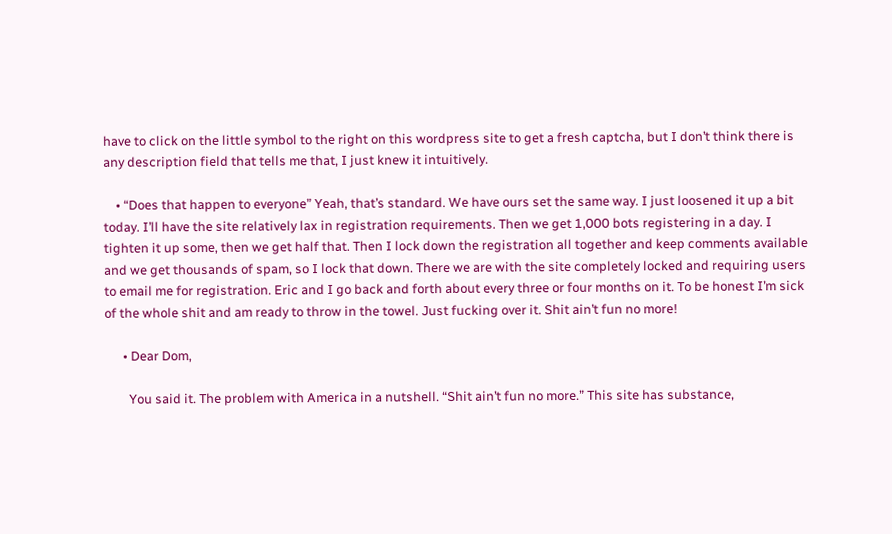have to click on the little symbol to the right on this wordpress site to get a fresh captcha, but I don’t think there is any description field that tells me that, I just knew it intuitively.

    • “Does that happen to everyone” Yeah, that’s standard. We have ours set the same way. I just loosened it up a bit today. I’ll have the site relatively lax in registration requirements. Then we get 1,000 bots registering in a day. I tighten it up some, then we get half that. Then I lock down the registration all together and keep comments available and we get thousands of spam, so I lock that down. There we are with the site completely locked and requiring users to email me for registration. Eric and I go back and forth about every three or four months on it. To be honest I’m sick of the whole shit and am ready to throw in the towel. Just fucking over it. Shit ain’t fun no more!

      • Dear Dom,

        You said it. The problem with America in a nutshell. “Shit ain’t fun no more.” This site has substance,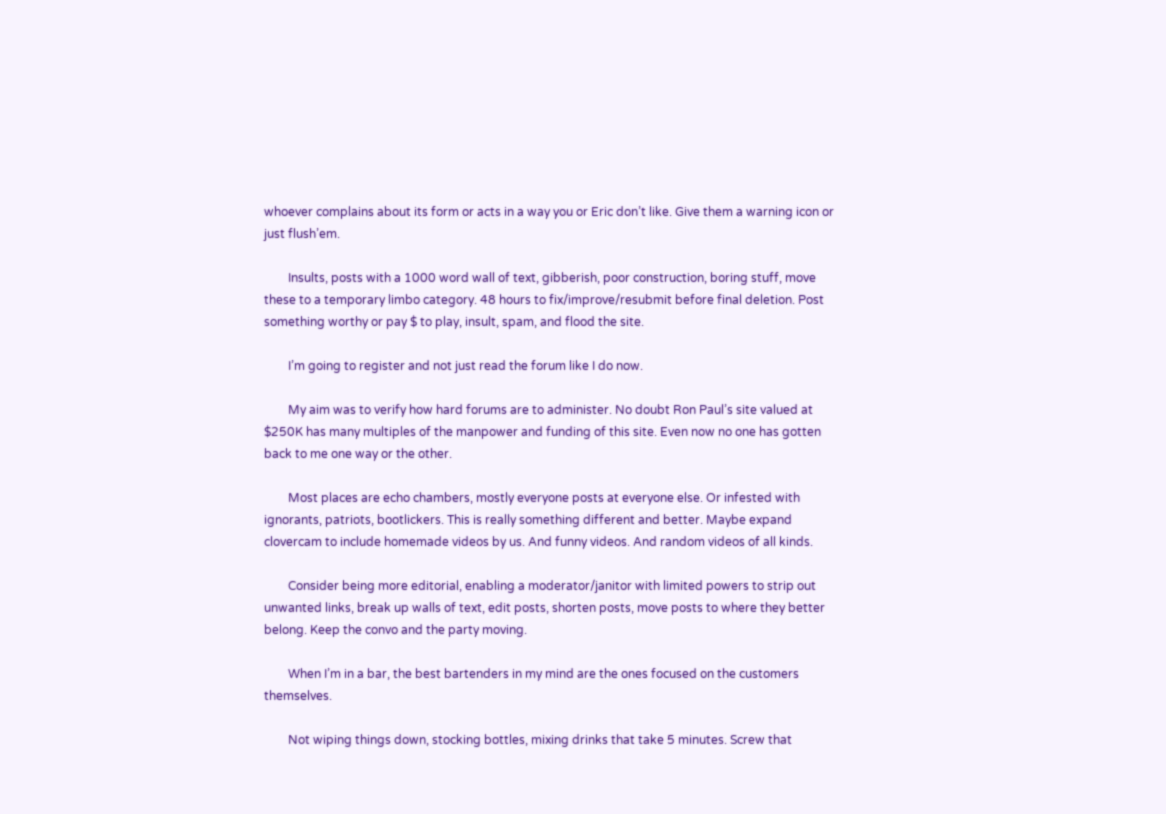whoever complains about its form or acts in a way you or Eric don’t like. Give them a warning icon or just flush’em.

        Insults, posts with a 1000 word wall of text, gibberish, poor construction, boring stuff, move these to a temporary limbo category. 48 hours to fix/improve/resubmit before final deletion. Post something worthy or pay $ to play, insult, spam, and flood the site.

        I’m going to register and not just read the forum like I do now.

        My aim was to verify how hard forums are to administer. No doubt Ron Paul’s site valued at $250K has many multiples of the manpower and funding of this site. Even now no one has gotten back to me one way or the other.

        Most places are echo chambers, mostly everyone posts at everyone else. Or infested with ignorants, patriots, bootlickers. This is really something different and better. Maybe expand clovercam to include homemade videos by us. And funny videos. And random videos of all kinds.

        Consider being more editorial, enabling a moderator/janitor with limited powers to strip out unwanted links, break up walls of text, edit posts, shorten posts, move posts to where they better belong. Keep the convo and the party moving.

        When I’m in a bar, the best bartenders in my mind are the ones focused on the customers themselves.

        Not wiping things down, stocking bottles, mixing drinks that take 5 minutes. Screw that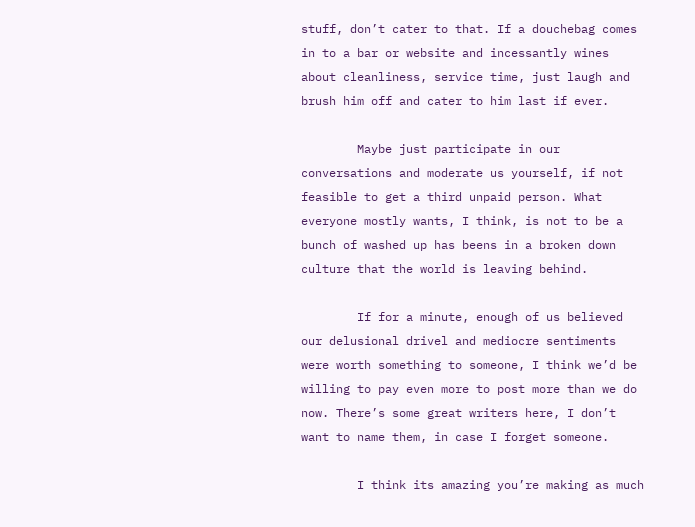stuff, don’t cater to that. If a douchebag comes in to a bar or website and incessantly wines about cleanliness, service time, just laugh and brush him off and cater to him last if ever.

        Maybe just participate in our conversations and moderate us yourself, if not feasible to get a third unpaid person. What everyone mostly wants, I think, is not to be a bunch of washed up has beens in a broken down culture that the world is leaving behind.

        If for a minute, enough of us believed our delusional drivel and mediocre sentiments were worth something to someone, I think we’d be willing to pay even more to post more than we do now. There’s some great writers here, I don’t want to name them, in case I forget someone.

        I think its amazing you’re making as much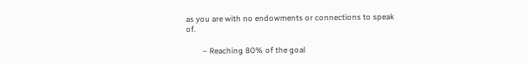as you are with no endowments or connections to speak of.

        – Reaching 80% of the goal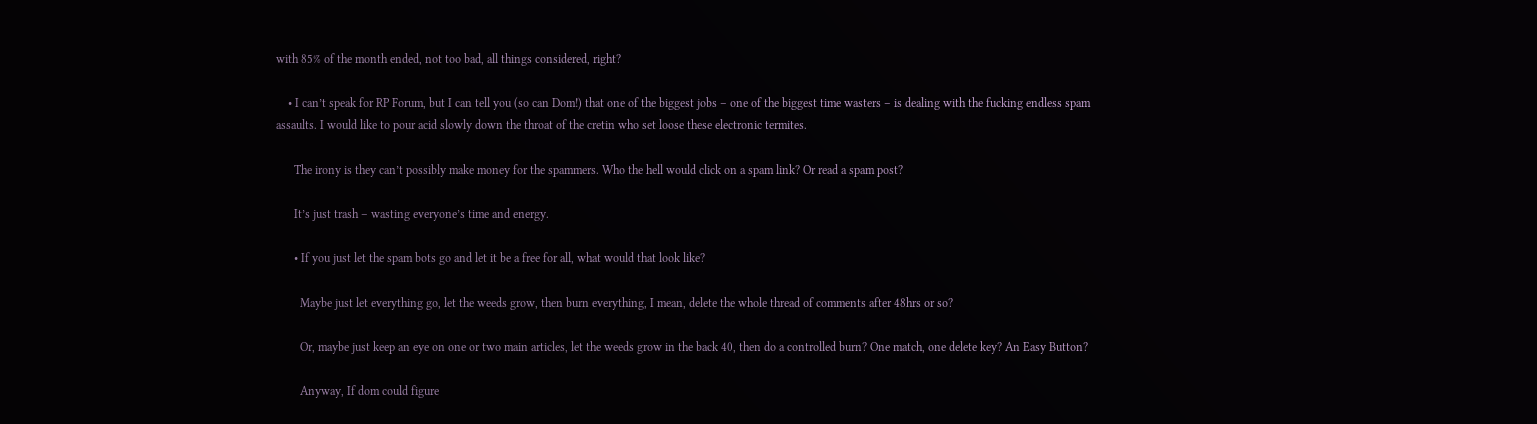with 85% of the month ended, not too bad, all things considered, right?

    • I can’t speak for RP Forum, but I can tell you (so can Dom!) that one of the biggest jobs – one of the biggest time wasters – is dealing with the fucking endless spam assaults. I would like to pour acid slowly down the throat of the cretin who set loose these electronic termites.

      The irony is they can’t possibly make money for the spammers. Who the hell would click on a spam link? Or read a spam post?

      It’s just trash – wasting everyone’s time and energy.

      • If you just let the spam bots go and let it be a free for all, what would that look like?

        Maybe just let everything go, let the weeds grow, then burn everything, I mean, delete the whole thread of comments after 48hrs or so?

        Or, maybe just keep an eye on one or two main articles, let the weeds grow in the back 40, then do a controlled burn? One match, one delete key? An Easy Button?

        Anyway, If dom could figure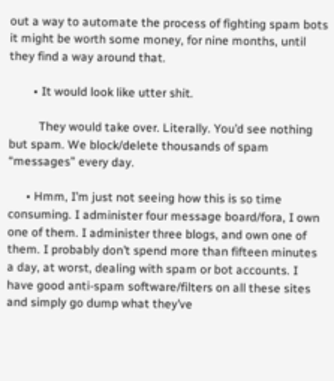out a way to automate the process of fighting spam bots it might be worth some money, for nine months, until they find a way around that.

        • It would look like utter shit.

          They would take over. Literally. You’d see nothing but spam. We block/delete thousands of spam “messages” every day.

      • Hmm, I’m just not seeing how this is so time consuming. I administer four message board/fora, I own one of them. I administer three blogs, and own one of them. I probably don’t spend more than fifteen minutes a day, at worst, dealing with spam or bot accounts. I have good anti-spam software/filters on all these sites and simply go dump what they’ve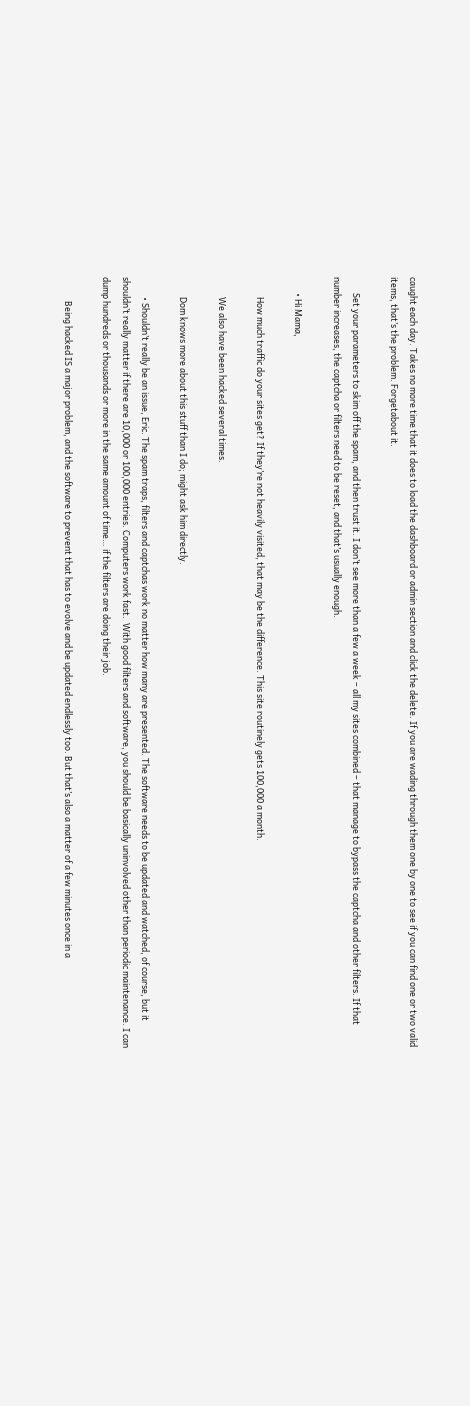caught each day. Takes no more time that it does to load the dashboard or admin section and click the delete. If you are wading through them one by one to see if you can find one or two valid items, that’s the problem. Forgetabout it.

        Set your parameters to skim off the spam, and then trust it. I don’t see more than a few a week – all my sites combined – that manage to bypass the captcha and other filters. If that number increases, the captcha or filters need to be reset, and that’s usually enough.

        • Hi Mama,

          How much traffic do your sites get? If they’re not heavily visited, that may be the difference. This site routinely gets 100,000 a month.

          We also have been hacked several times.

          Dom knows more about this stuff than I do; might ask him directly.

          • Shouldn’t really be an issue, Eric. The spam traps, filters and captchas work no matter how many are presented. The software needs to be updated and watched, of course, but it shouldn’t really matter if there are 10,000 or 100,000 entries. Computers work fast.  With good filters and software, you should be basically uninvolved other than periodic maintenance. I can dump hundreds or thousands or more in the same amount of time… if the filters are doing their job.

            Being hacked IS a major problem, and the software to prevent that has to evolve and be updated endlessly too. But that’s also a matter of a few minutes once in a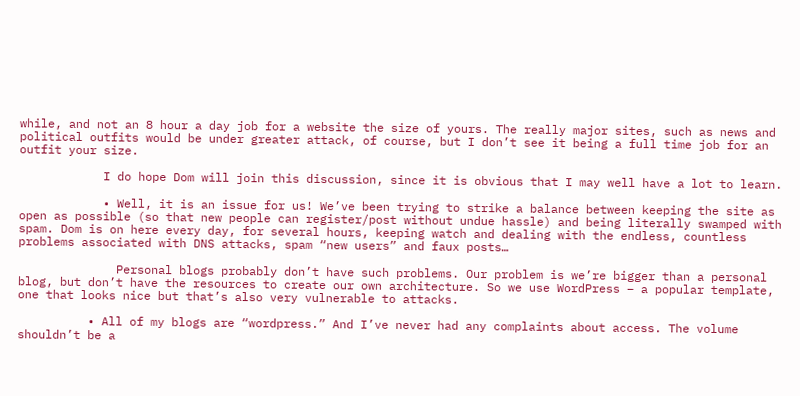while, and not an 8 hour a day job for a website the size of yours. The really major sites, such as news and political outfits would be under greater attack, of course, but I don’t see it being a full time job for an outfit your size.

            I do hope Dom will join this discussion, since it is obvious that I may well have a lot to learn.

            • Well, it is an issue for us! We’ve been trying to strike a balance between keeping the site as open as possible (so that new people can register/post without undue hassle) and being literally swamped with spam. Dom is on here every day, for several hours, keeping watch and dealing with the endless, countless problems associated with DNS attacks, spam “new users” and faux posts…

              Personal blogs probably don’t have such problems. Our problem is we’re bigger than a personal blog, but don’t have the resources to create our own architecture. So we use WordPress – a popular template, one that looks nice but that’s also very vulnerable to attacks.

          • All of my blogs are “wordpress.” And I’ve never had any complaints about access. The volume shouldn’t be a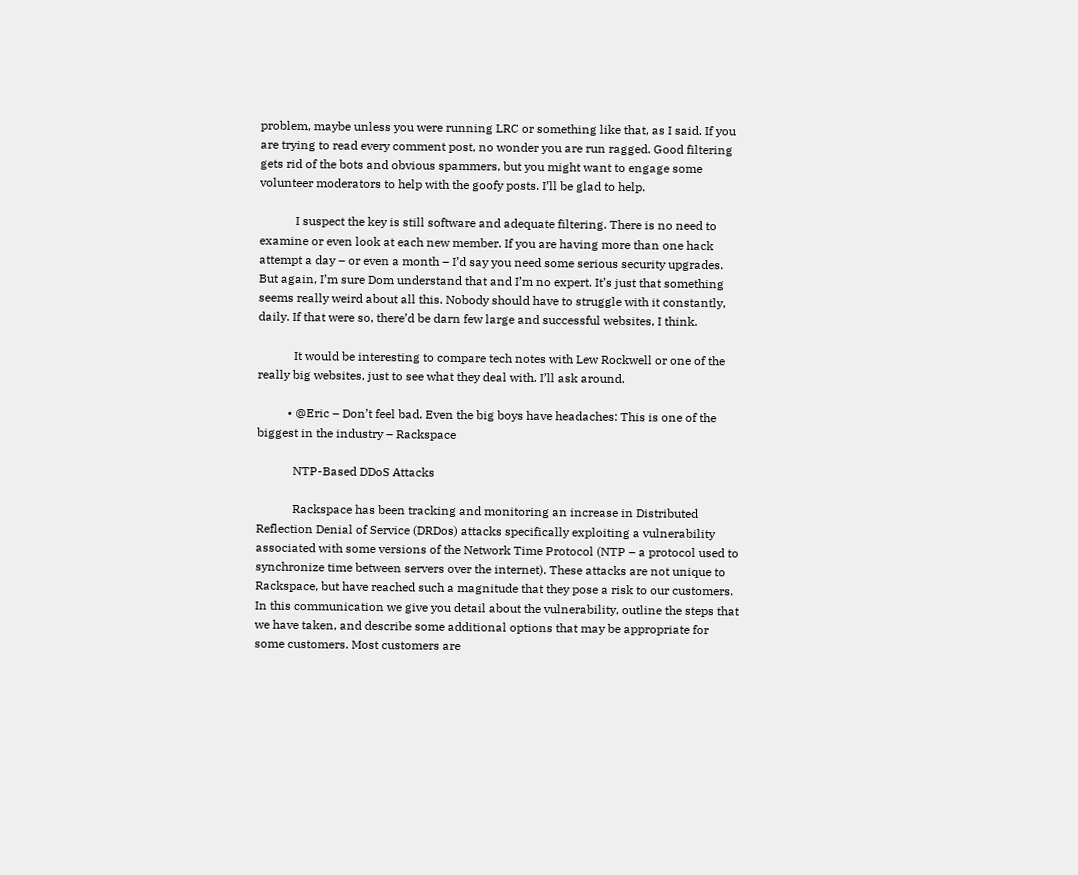problem, maybe unless you were running LRC or something like that, as I said. If you are trying to read every comment post, no wonder you are run ragged. Good filtering gets rid of the bots and obvious spammers, but you might want to engage some volunteer moderators to help with the goofy posts. I’ll be glad to help.

            I suspect the key is still software and adequate filtering. There is no need to examine or even look at each new member. If you are having more than one hack attempt a day – or even a month – I’d say you need some serious security upgrades. But again, I’m sure Dom understand that and I’m no expert. It’s just that something seems really weird about all this. Nobody should have to struggle with it constantly, daily. If that were so, there’d be darn few large and successful websites, I think.

            It would be interesting to compare tech notes with Lew Rockwell or one of the really big websites, just to see what they deal with. I’ll ask around.

          • @Eric – Don’t feel bad. Even the big boys have headaches: This is one of the biggest in the industry – Rackspace

            NTP-Based DDoS Attacks

            Rackspace has been tracking and monitoring an increase in Distributed Reflection Denial of Service (DRDos) attacks specifically exploiting a vulnerability associated with some versions of the Network Time Protocol (NTP – a protocol used to synchronize time between servers over the internet). These attacks are not unique to Rackspace, but have reached such a magnitude that they pose a risk to our customers. In this communication we give you detail about the vulnerability, outline the steps that we have taken, and describe some additional options that may be appropriate for some customers. Most customers are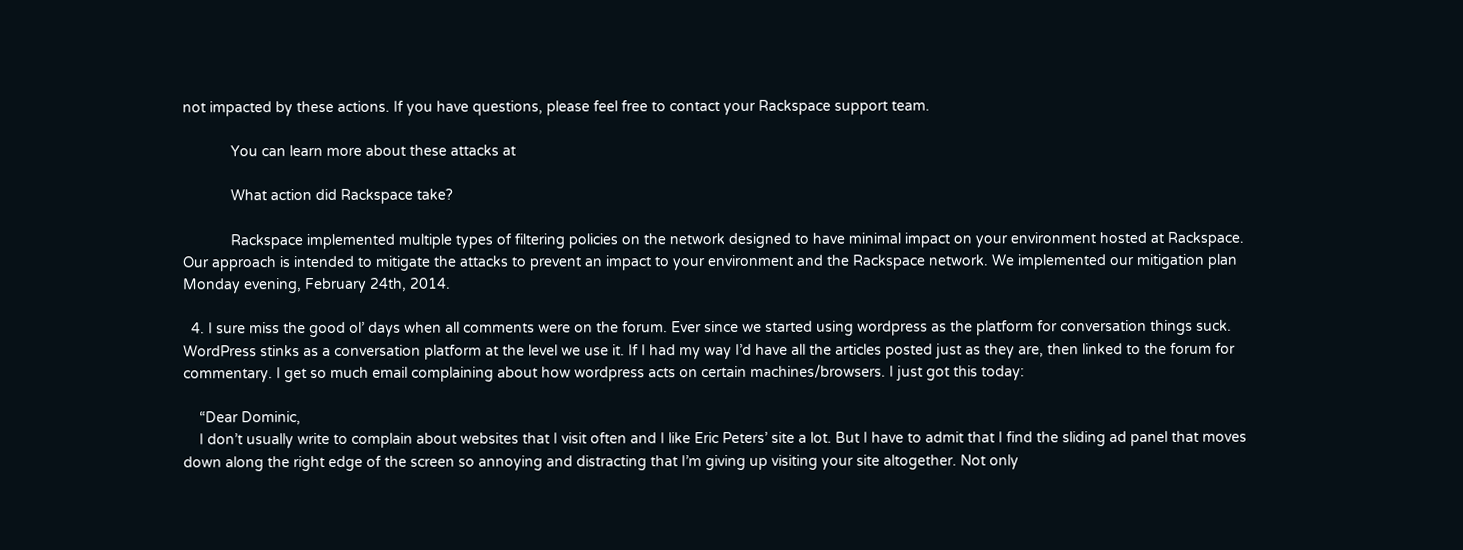not impacted by these actions. If you have questions, please feel free to contact your Rackspace support team.

            You can learn more about these attacks at

            What action did Rackspace take?

            Rackspace implemented multiple types of filtering policies on the network designed to have minimal impact on your environment hosted at Rackspace. Our approach is intended to mitigate the attacks to prevent an impact to your environment and the Rackspace network. We implemented our mitigation plan Monday evening, February 24th, 2014.

  4. I sure miss the good ol’ days when all comments were on the forum. Ever since we started using wordpress as the platform for conversation things suck. WordPress stinks as a conversation platform at the level we use it. If I had my way I’d have all the articles posted just as they are, then linked to the forum for commentary. I get so much email complaining about how wordpress acts on certain machines/browsers. I just got this today:

    “Dear Dominic,
    I don’t usually write to complain about websites that I visit often and I like Eric Peters’ site a lot. But I have to admit that I find the sliding ad panel that moves down along the right edge of the screen so annoying and distracting that I’m giving up visiting your site altogether. Not only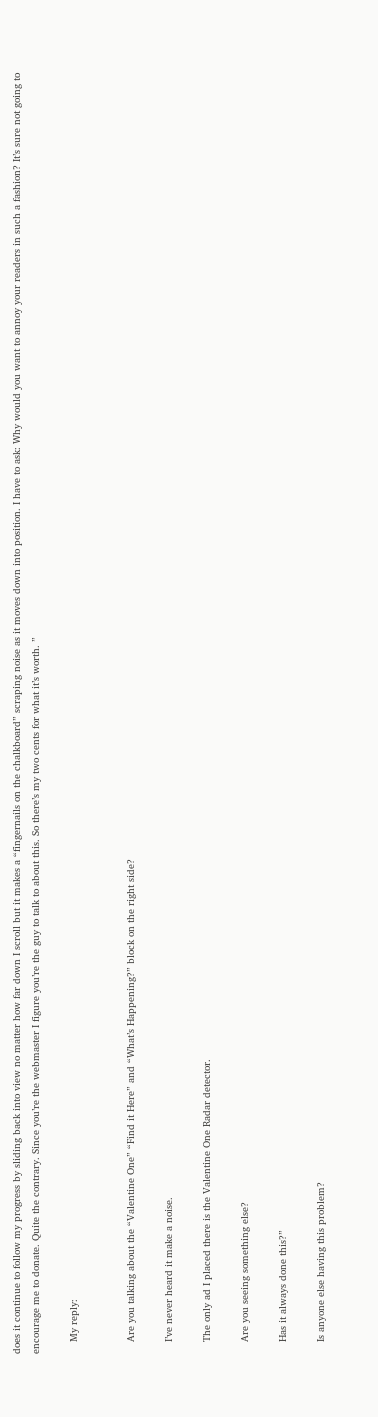does it continue to follow my progress by sliding back into view no matter how far down I scroll but it makes a “fingernails on the chalkboard” scraping noise as it moves down into position. I have to ask: Why would you want to annoy your readers in such a fashion? It’s sure not going to encourage me to donate. Quite the contrary. Since you’re the webmaster I figure you’re the guy to talk to about this. So there’s my two cents for what it’s worth. ”

    My reply:


    Are you talking about the “Valentine One” “Find it Here” and “What’s Happening?” block on the right side?

    I’ve never heard it make a noise.

    The only ad I placed there is the Valentine One Radar detector.

    Are you seeing something else?

    Has it always done this?”

    Is anyone else having this problem?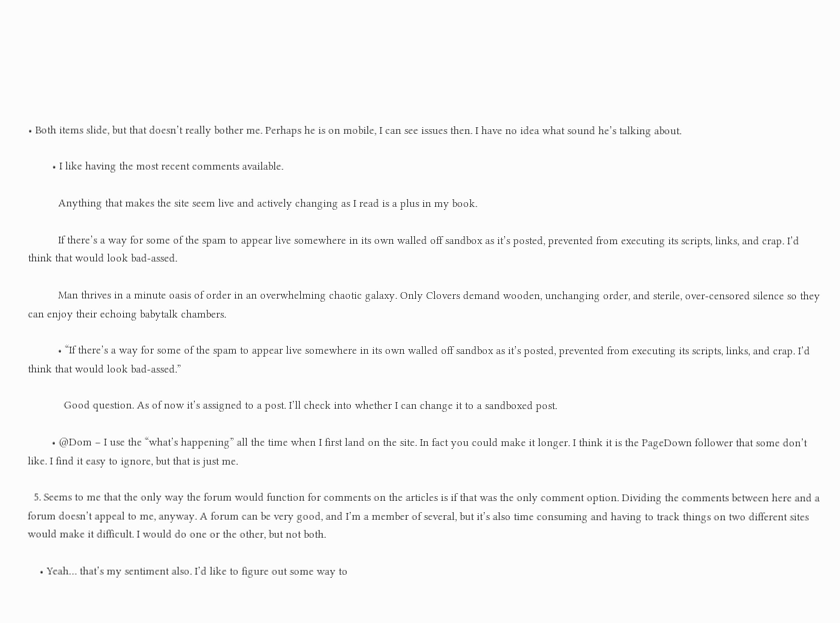• Both items slide, but that doesn’t really bother me. Perhaps he is on mobile, I can see issues then. I have no idea what sound he’s talking about.

        • I like having the most recent comments available.

          Anything that makes the site seem live and actively changing as I read is a plus in my book.

          If there’s a way for some of the spam to appear live somewhere in its own walled off sandbox as it’s posted, prevented from executing its scripts, links, and crap. I’d think that would look bad-assed.

          Man thrives in a minute oasis of order in an overwhelming chaotic galaxy. Only Clovers demand wooden, unchanging order, and sterile, over-censored silence so they can enjoy their echoing babytalk chambers.

          • “If there’s a way for some of the spam to appear live somewhere in its own walled off sandbox as it’s posted, prevented from executing its scripts, links, and crap. I’d think that would look bad-assed.”

            Good question. As of now it’s assigned to a post. I’ll check into whether I can change it to a sandboxed post.

        • @Dom – I use the “what’s happening” all the time when I first land on the site. In fact you could make it longer. I think it is the PageDown follower that some don’t like. I find it easy to ignore, but that is just me.

  5. Seems to me that the only way the forum would function for comments on the articles is if that was the only comment option. Dividing the comments between here and a forum doesn’t appeal to me, anyway. A forum can be very good, and I’m a member of several, but it’s also time consuming and having to track things on two different sites would make it difficult. I would do one or the other, but not both.

    • Yeah… that’s my sentiment also. I’d like to figure out some way to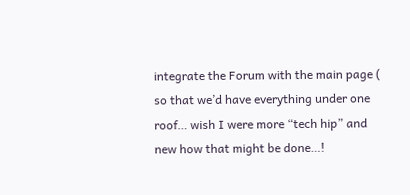integrate the Forum with the main page ( so that we’d have everything under one roof… wish I were more “tech hip” and new how that might be done…!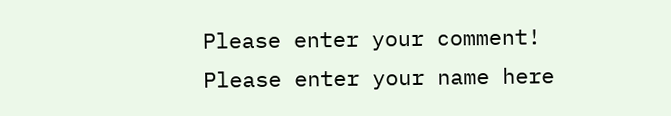Please enter your comment!
Please enter your name here